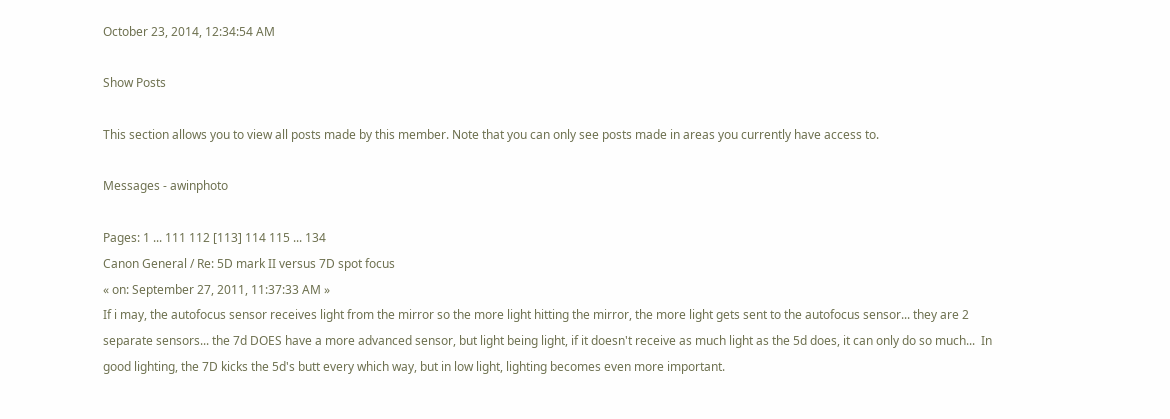October 23, 2014, 12:34:54 AM

Show Posts

This section allows you to view all posts made by this member. Note that you can only see posts made in areas you currently have access to.

Messages - awinphoto

Pages: 1 ... 111 112 [113] 114 115 ... 134
Canon General / Re: 5D mark II versus 7D spot focus
« on: September 27, 2011, 11:37:33 AM »
If i may, the autofocus sensor receives light from the mirror so the more light hitting the mirror, the more light gets sent to the autofocus sensor... they are 2 separate sensors... the 7d DOES have a more advanced sensor, but light being light, if it doesn't receive as much light as the 5d does, it can only do so much...  In good lighting, the 7D kicks the 5d's butt every which way, but in low light, lighting becomes even more important.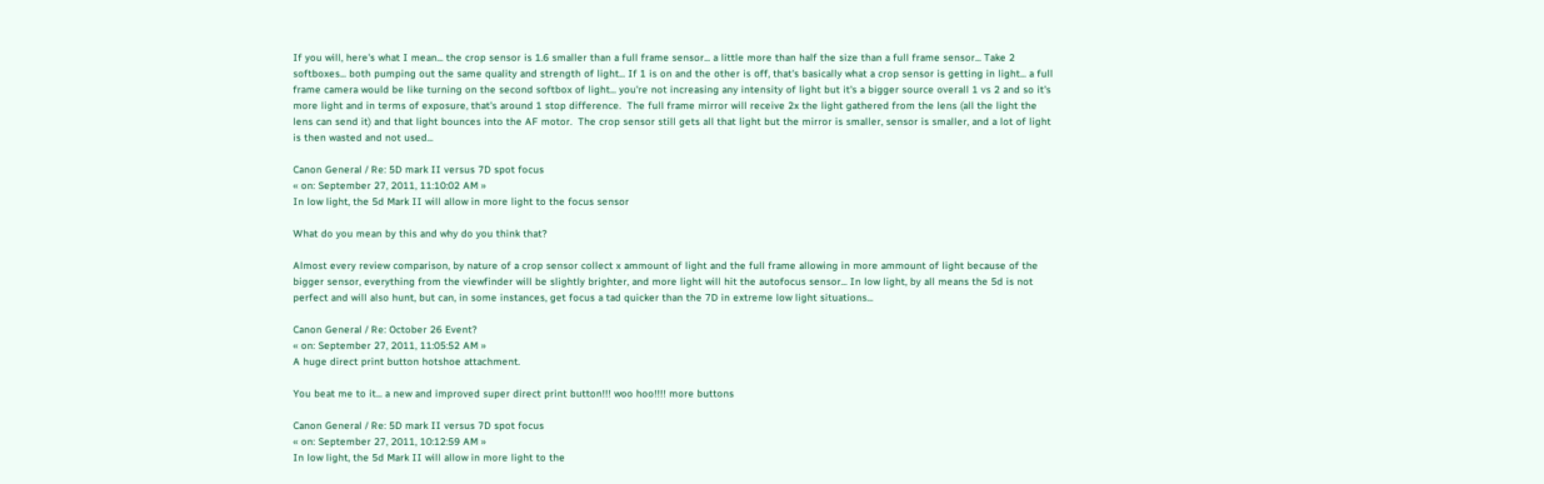If you will, here's what I mean... the crop sensor is 1.6 smaller than a full frame sensor... a little more than half the size than a full frame sensor... Take 2 softboxes... both pumping out the same quality and strength of light... If 1 is on and the other is off, that's basically what a crop sensor is getting in light... a full frame camera would be like turning on the second softbox of light... you're not increasing any intensity of light but it's a bigger source overall 1 vs 2 and so it's more light and in terms of exposure, that's around 1 stop difference.  The full frame mirror will receive 2x the light gathered from the lens (all the light the lens can send it) and that light bounces into the AF motor.  The crop sensor still gets all that light but the mirror is smaller, sensor is smaller, and a lot of light is then wasted and not used...

Canon General / Re: 5D mark II versus 7D spot focus
« on: September 27, 2011, 11:10:02 AM »
In low light, the 5d Mark II will allow in more light to the focus sensor

What do you mean by this and why do you think that?

Almost every review comparison, by nature of a crop sensor collect x ammount of light and the full frame allowing in more ammount of light because of the bigger sensor, everything from the viewfinder will be slightly brighter, and more light will hit the autofocus sensor... In low light, by all means the 5d is not perfect and will also hunt, but can, in some instances, get focus a tad quicker than the 7D in extreme low light situations...

Canon General / Re: October 26 Event?
« on: September 27, 2011, 11:05:52 AM »
A huge direct print button hotshoe attachment.

You beat me to it... a new and improved super direct print button!!! woo hoo!!!! more buttons

Canon General / Re: 5D mark II versus 7D spot focus
« on: September 27, 2011, 10:12:59 AM »
In low light, the 5d Mark II will allow in more light to the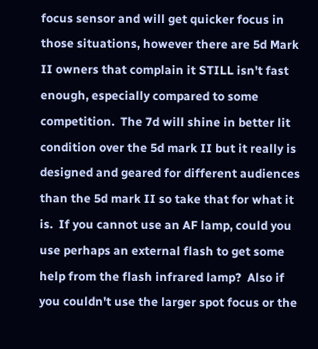focus sensor and will get quicker focus in those situations, however there are 5d Mark II owners that complain it STILL isn't fast enough, especially compared to some competition.  The 7d will shine in better lit condition over the 5d mark II but it really is designed and geared for different audiences than the 5d mark II so take that for what it is.  If you cannot use an AF lamp, could you use perhaps an external flash to get some help from the flash infrared lamp?  Also if you couldn't use the larger spot focus or the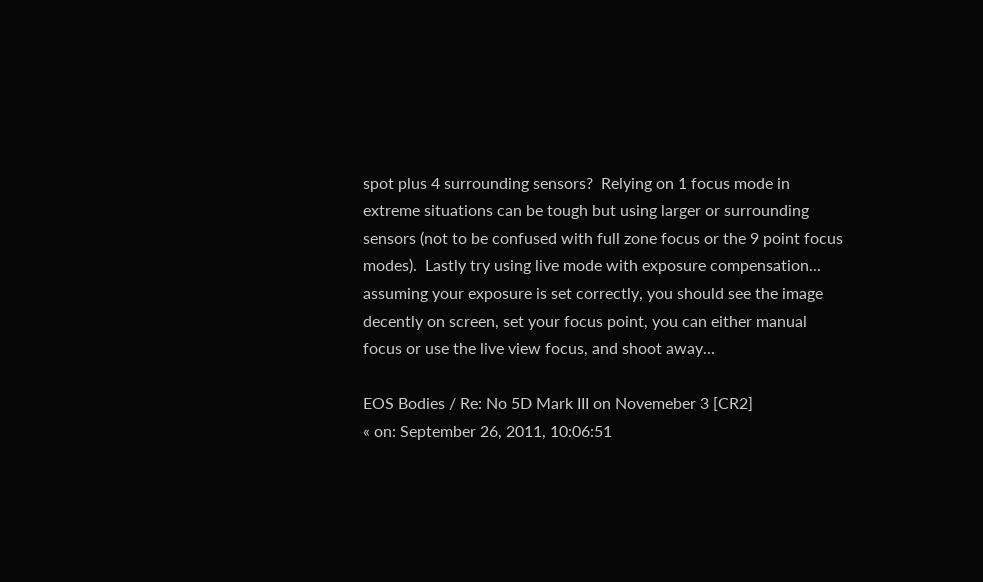spot plus 4 surrounding sensors?  Relying on 1 focus mode in extreme situations can be tough but using larger or surrounding sensors (not to be confused with full zone focus or the 9 point focus modes).  Lastly try using live mode with exposure compensation... assuming your exposure is set correctly, you should see the image decently on screen, set your focus point, you can either manual focus or use the live view focus, and shoot away...

EOS Bodies / Re: No 5D Mark III on Novemeber 3 [CR2]
« on: September 26, 2011, 10:06:51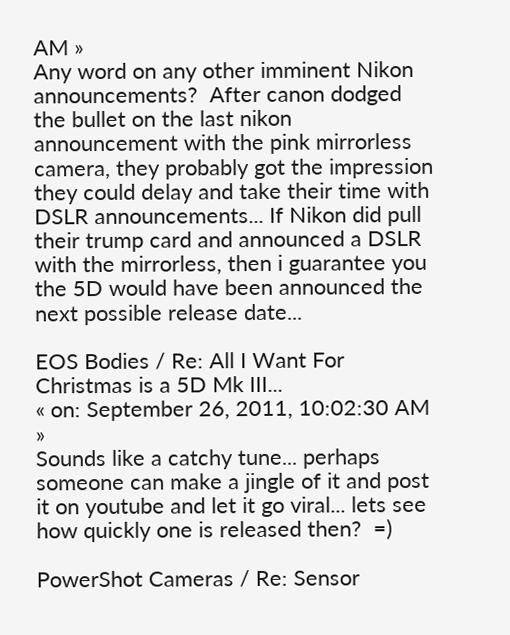AM »
Any word on any other imminent Nikon announcements?  After canon dodged the bullet on the last nikon announcement with the pink mirrorless camera, they probably got the impression they could delay and take their time with DSLR announcements... If Nikon did pull their trump card and announced a DSLR with the mirrorless, then i guarantee you the 5D would have been announced the next possible release date...

EOS Bodies / Re: All I Want For Christmas is a 5D Mk III...
« on: September 26, 2011, 10:02:30 AM »
Sounds like a catchy tune... perhaps someone can make a jingle of it and post it on youtube and let it go viral... lets see how quickly one is released then?  =)

PowerShot Cameras / Re: Sensor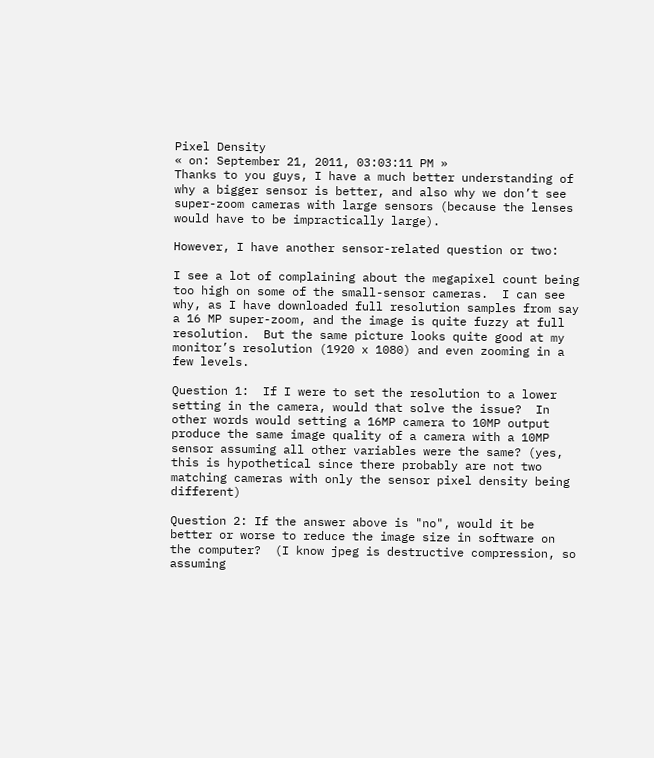Pixel Density
« on: September 21, 2011, 03:03:11 PM »
Thanks to you guys, I have a much better understanding of why a bigger sensor is better, and also why we don’t see super-zoom cameras with large sensors (because the lenses would have to be impractically large).

However, I have another sensor-related question or two:

I see a lot of complaining about the megapixel count being too high on some of the small-sensor cameras.  I can see why, as I have downloaded full resolution samples from say a 16 MP super-zoom, and the image is quite fuzzy at full resolution.  But the same picture looks quite good at my monitor’s resolution (1920 x 1080) and even zooming in a few levels.

Question 1:  If I were to set the resolution to a lower setting in the camera, would that solve the issue?  In other words would setting a 16MP camera to 10MP output produce the same image quality of a camera with a 10MP sensor assuming all other variables were the same? (yes, this is hypothetical since there probably are not two matching cameras with only the sensor pixel density being different)

Question 2: If the answer above is "no", would it be better or worse to reduce the image size in software on the computer?  (I know jpeg is destructive compression, so assuming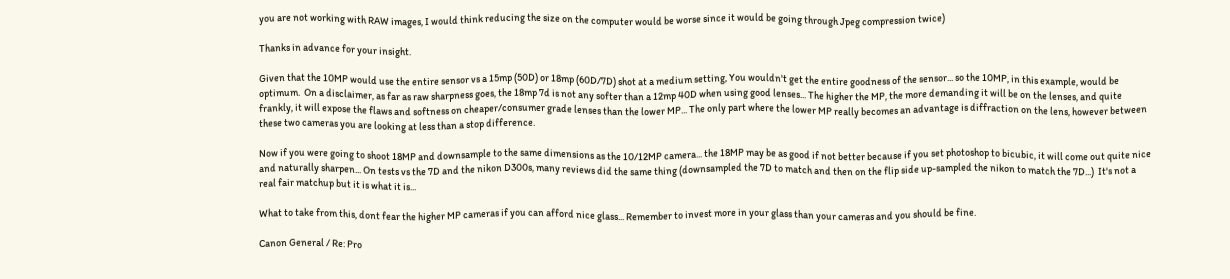you are not working with RAW images, I would think reducing the size on the computer would be worse since it would be going through Jpeg compression twice)

Thanks in advance for your insight.

Given that the 10MP would use the entire sensor vs a 15mp (50D) or 18mp (60D/7D) shot at a medium setting, You wouldn't get the entire goodness of the sensor... so the 10MP, in this example, would be optimum.  On a disclaimer, as far as raw sharpness goes, the 18mp 7d is not any softer than a 12mp 40D when using good lenses... The higher the MP, the more demanding it will be on the lenses, and quite frankly, it will expose the flaws and softness on cheaper/consumer grade lenses than the lower MP... The only part where the lower MP really becomes an advantage is diffraction on the lens, however between these two cameras you are looking at less than a stop difference.

Now if you were going to shoot 18MP and downsample to the same dimensions as the 10/12MP camera... the 18MP may be as good if not better because if you set photoshop to bicubic, it will come out quite nice and naturally sharpen... On tests vs the 7D and the nikon D300s, many reviews did the same thing (downsampled the 7D to match and then on the flip side up-sampled the nikon to match the 7D...)  It's not a real fair matchup but it is what it is...

What to take from this, dont fear the higher MP cameras if you can afford nice glass... Remember to invest more in your glass than your cameras and you should be fine.

Canon General / Re: Pro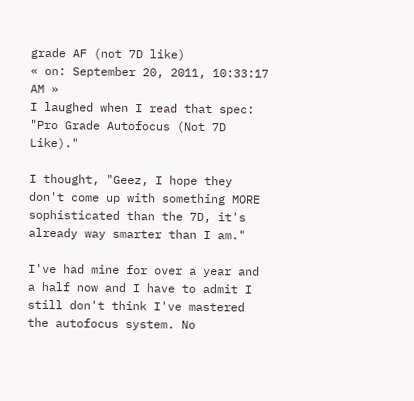grade AF (not 7D like)
« on: September 20, 2011, 10:33:17 AM »
I laughed when I read that spec: "Pro Grade Autofocus (Not 7D Like)."

I thought, "Geez, I hope they don't come up with something MORE sophisticated than the 7D, it's already way smarter than I am."

I've had mine for over a year and a half now and I have to admit I still don't think I've mastered the autofocus system. No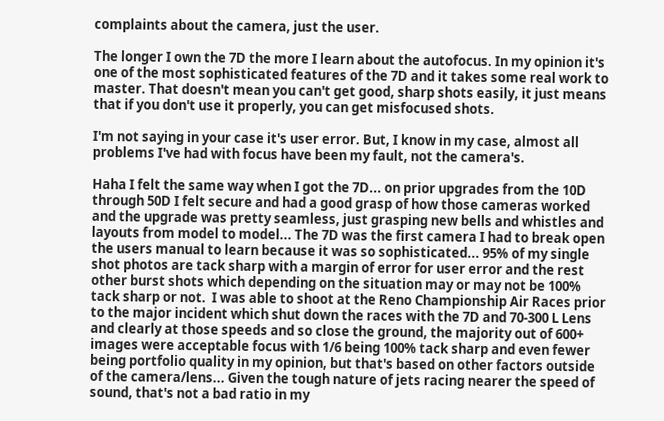complaints about the camera, just the user.

The longer I own the 7D the more I learn about the autofocus. In my opinion it's one of the most sophisticated features of the 7D and it takes some real work to master. That doesn't mean you can't get good, sharp shots easily, it just means that if you don't use it properly, you can get misfocused shots.

I'm not saying in your case it's user error. But, I know in my case, almost all problems I've had with focus have been my fault, not the camera's.

Haha I felt the same way when I got the 7D... on prior upgrades from the 10D through 50D I felt secure and had a good grasp of how those cameras worked and the upgrade was pretty seamless, just grasping new bells and whistles and layouts from model to model... The 7D was the first camera I had to break open the users manual to learn because it was so sophisticated... 95% of my single shot photos are tack sharp with a margin of error for user error and the rest other burst shots which depending on the situation may or may not be 100% tack sharp or not.  I was able to shoot at the Reno Championship Air Races prior to the major incident which shut down the races with the 7D and 70-300 L Lens and clearly at those speeds and so close the ground, the majority out of 600+ images were acceptable focus with 1/6 being 100% tack sharp and even fewer being portfolio quality in my opinion, but that's based on other factors outside of the camera/lens... Given the tough nature of jets racing nearer the speed of sound, that's not a bad ratio in my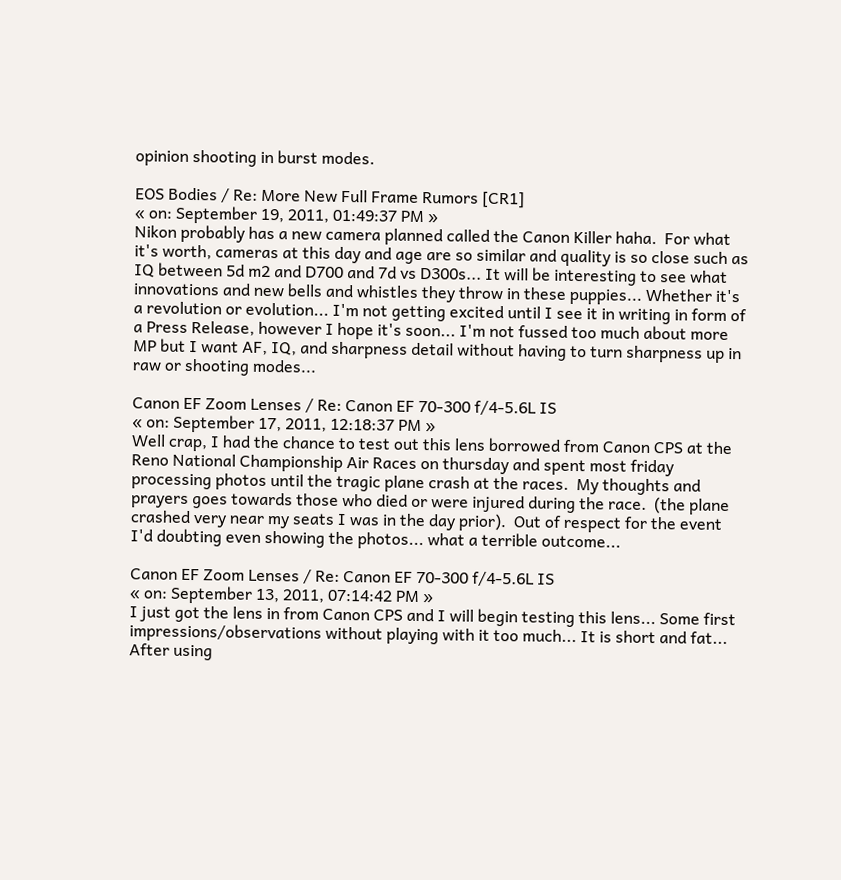opinion shooting in burst modes.

EOS Bodies / Re: More New Full Frame Rumors [CR1]
« on: September 19, 2011, 01:49:37 PM »
Nikon probably has a new camera planned called the Canon Killer haha.  For what it's worth, cameras at this day and age are so similar and quality is so close such as IQ between 5d m2 and D700 and 7d vs D300s... It will be interesting to see what innovations and new bells and whistles they throw in these puppies... Whether it's a revolution or evolution... I'm not getting excited until I see it in writing in form of a Press Release, however I hope it's soon... I'm not fussed too much about more MP but I want AF, IQ, and sharpness detail without having to turn sharpness up in raw or shooting modes...

Canon EF Zoom Lenses / Re: Canon EF 70-300 f/4-5.6L IS
« on: September 17, 2011, 12:18:37 PM »
Well crap, I had the chance to test out this lens borrowed from Canon CPS at the Reno National Championship Air Races on thursday and spent most friday processing photos until the tragic plane crash at the races.  My thoughts and prayers goes towards those who died or were injured during the race.  (the plane crashed very near my seats I was in the day prior).  Out of respect for the event I'd doubting even showing the photos... what a terrible outcome...

Canon EF Zoom Lenses / Re: Canon EF 70-300 f/4-5.6L IS
« on: September 13, 2011, 07:14:42 PM »
I just got the lens in from Canon CPS and I will begin testing this lens... Some first impressions/observations without playing with it too much... It is short and fat... After using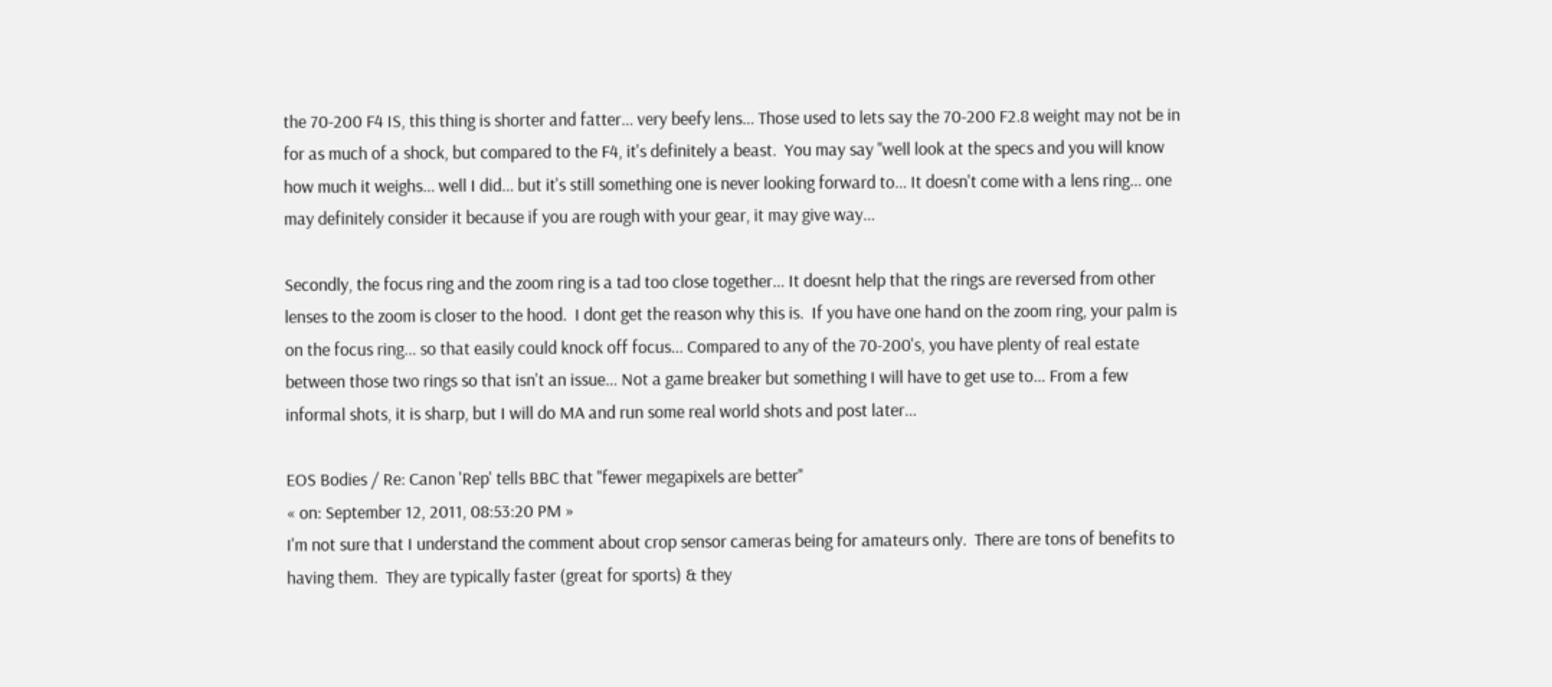the 70-200 F4 IS, this thing is shorter and fatter... very beefy lens... Those used to lets say the 70-200 F2.8 weight may not be in for as much of a shock, but compared to the F4, it's definitely a beast.  You may say "well look at the specs and you will know how much it weighs... well I did... but it's still something one is never looking forward to... It doesn't come with a lens ring... one may definitely consider it because if you are rough with your gear, it may give way...

Secondly, the focus ring and the zoom ring is a tad too close together... It doesnt help that the rings are reversed from other lenses to the zoom is closer to the hood.  I dont get the reason why this is.  If you have one hand on the zoom ring, your palm is on the focus ring... so that easily could knock off focus... Compared to any of the 70-200's, you have plenty of real estate between those two rings so that isn't an issue... Not a game breaker but something I will have to get use to... From a few informal shots, it is sharp, but I will do MA and run some real world shots and post later...

EOS Bodies / Re: Canon 'Rep' tells BBC that "fewer megapixels are better"
« on: September 12, 2011, 08:53:20 PM »
I'm not sure that I understand the comment about crop sensor cameras being for amateurs only.  There are tons of benefits to having them.  They are typically faster (great for sports) & they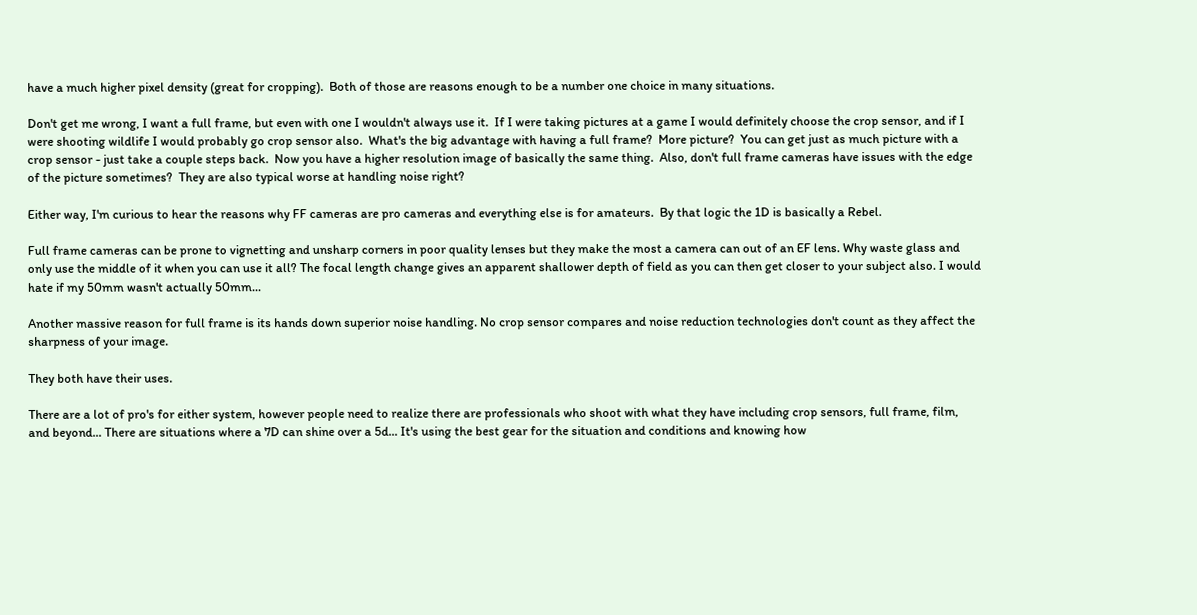have a much higher pixel density (great for cropping).  Both of those are reasons enough to be a number one choice in many situations.

Don't get me wrong, I want a full frame, but even with one I wouldn't always use it.  If I were taking pictures at a game I would definitely choose the crop sensor, and if I were shooting wildlife I would probably go crop sensor also.  What's the big advantage with having a full frame?  More picture?  You can get just as much picture with a crop sensor - just take a couple steps back.  Now you have a higher resolution image of basically the same thing.  Also, don't full frame cameras have issues with the edge of the picture sometimes?  They are also typical worse at handling noise right?

Either way, I'm curious to hear the reasons why FF cameras are pro cameras and everything else is for amateurs.  By that logic the 1D is basically a Rebel.

Full frame cameras can be prone to vignetting and unsharp corners in poor quality lenses but they make the most a camera can out of an EF lens. Why waste glass and only use the middle of it when you can use it all? The focal length change gives an apparent shallower depth of field as you can then get closer to your subject also. I would hate if my 50mm wasn't actually 50mm...

Another massive reason for full frame is its hands down superior noise handling. No crop sensor compares and noise reduction technologies don't count as they affect the sharpness of your image.

They both have their uses.

There are a lot of pro's for either system, however people need to realize there are professionals who shoot with what they have including crop sensors, full frame, film, and beyond... There are situations where a 7D can shine over a 5d... It's using the best gear for the situation and conditions and knowing how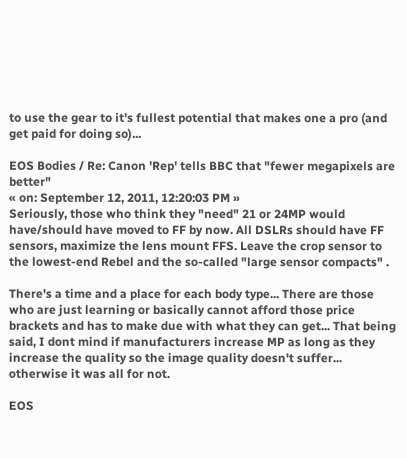to use the gear to it's fullest potential that makes one a pro (and get paid for doing so)...

EOS Bodies / Re: Canon 'Rep' tells BBC that "fewer megapixels are better"
« on: September 12, 2011, 12:20:03 PM »
Seriously, those who think they "need" 21 or 24MP would have/should have moved to FF by now. All DSLRs should have FF sensors, maximize the lens mount FFS. Leave the crop sensor to the lowest-end Rebel and the so-called "large sensor compacts" .

There's a time and a place for each body type... There are those who are just learning or basically cannot afford those price brackets and has to make due with what they can get... That being said, I dont mind if manufacturers increase MP as long as they increase the quality so the image quality doesn't suffer... otherwise it was all for not.

EOS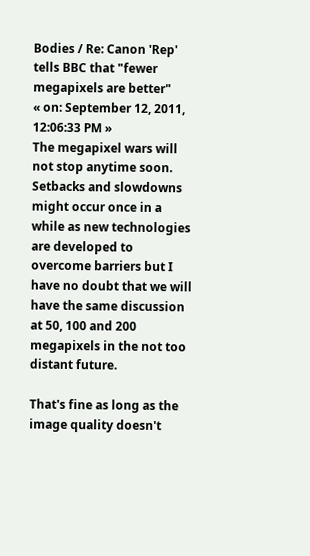Bodies / Re: Canon 'Rep' tells BBC that "fewer megapixels are better"
« on: September 12, 2011, 12:06:33 PM »
The megapixel wars will not stop anytime soon. Setbacks and slowdowns might occur once in a while as new technologies are developed to overcome barriers but I have no doubt that we will have the same discussion at 50, 100 and 200 megapixels in the not too distant future.

That's fine as long as the image quality doesn't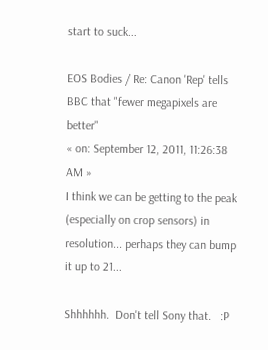start to suck...

EOS Bodies / Re: Canon 'Rep' tells BBC that "fewer megapixels are better"
« on: September 12, 2011, 11:26:38 AM »
I think we can be getting to the peak (especially on crop sensors) in resolution... perhaps they can bump it up to 21...

Shhhhhh.  Don't tell Sony that.   :P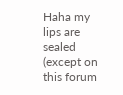Haha my lips are sealed (except on this forum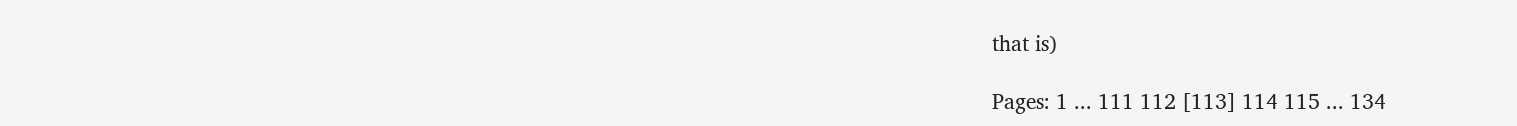that is)

Pages: 1 ... 111 112 [113] 114 115 ... 134